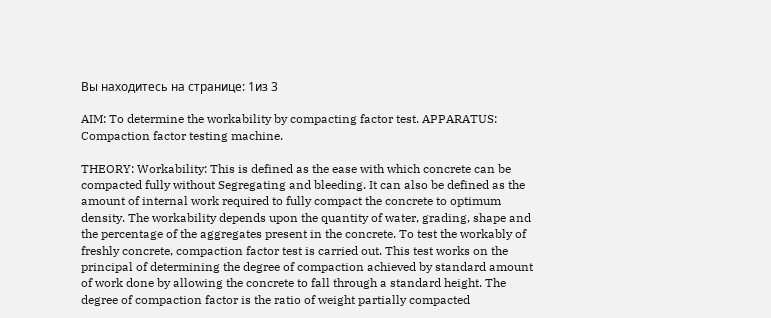Вы находитесь на странице: 1из 3

AIM: To determine the workability by compacting factor test. APPARATUS: Compaction factor testing machine.

THEORY: Workability: This is defined as the ease with which concrete can be compacted fully without Segregating and bleeding. It can also be defined as the amount of internal work required to fully compact the concrete to optimum density. The workability depends upon the quantity of water, grading, shape and the percentage of the aggregates present in the concrete. To test the workably of freshly concrete, compaction factor test is carried out. This test works on the principal of determining the degree of compaction achieved by standard amount of work done by allowing the concrete to fall through a standard height. The degree of compaction factor is the ratio of weight partially compacted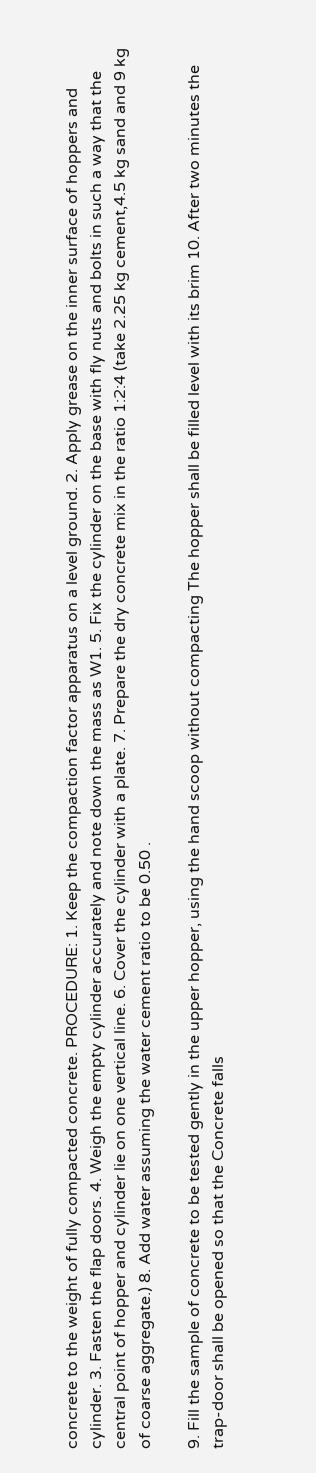concrete to the weight of fully compacted concrete. PROCEDURE: 1. Keep the compaction factor apparatus on a level ground. 2. Apply grease on the inner surface of hoppers and cylinder. 3. Fasten the flap doors. 4. Weigh the empty cylinder accurately and note down the mass as W1. 5. Fix the cylinder on the base with fly nuts and bolts in such a way that the central point of hopper and cylinder lie on one vertical line. 6. Cover the cylinder with a plate. 7. Prepare the dry concrete mix in the ratio 1:2:4 (take 2.25 kg cement,4.5 kg sand and 9 kg of coarse aggregate.) 8. Add water assuming the water cement ratio to be 0.50 .

9. Fill the sample of concrete to be tested gently in the upper hopper, using the hand scoop without compacting The hopper shall be filled level with its brim 10. After two minutes the trap-door shall be opened so that the Concrete falls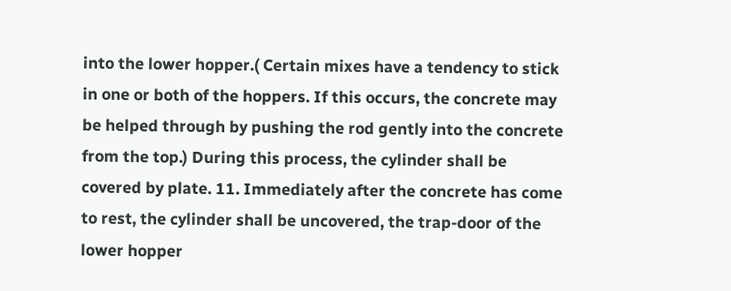into the lower hopper.( Certain mixes have a tendency to stick in one or both of the hoppers. If this occurs, the concrete may be helped through by pushing the rod gently into the concrete from the top.) During this process, the cylinder shall be covered by plate. 11. Immediately after the concrete has come to rest, the cylinder shall be uncovered, the trap-door of the lower hopper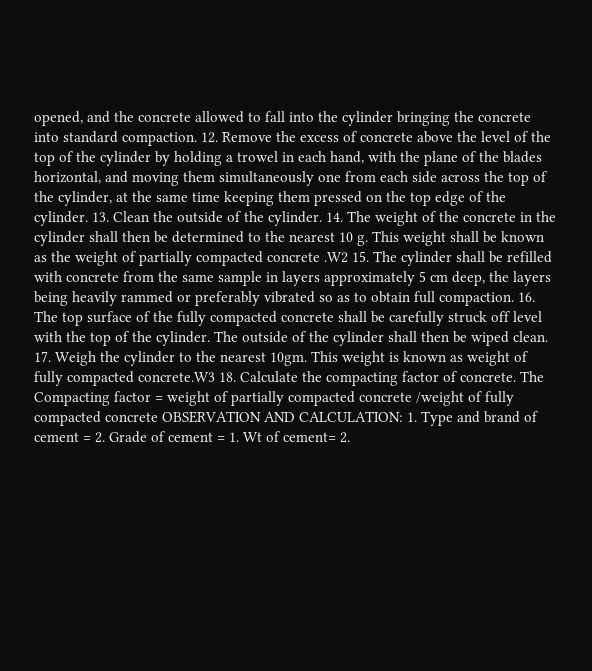opened, and the concrete allowed to fall into the cylinder bringing the concrete into standard compaction. 12. Remove the excess of concrete above the level of the top of the cylinder by holding a trowel in each hand, with the plane of the blades horizontal, and moving them simultaneously one from each side across the top of the cylinder, at the same time keeping them pressed on the top edge of the cylinder. 13. Clean the outside of the cylinder. 14. The weight of the concrete in the cylinder shall then be determined to the nearest 10 g. This weight shall be known as the weight of partially compacted concrete .W2 15. The cylinder shall be refilled with concrete from the same sample in layers approximately 5 cm deep, the layers being heavily rammed or preferably vibrated so as to obtain full compaction. 16. The top surface of the fully compacted concrete shall be carefully struck off level with the top of the cylinder. The outside of the cylinder shall then be wiped clean. 17. Weigh the cylinder to the nearest 10gm. This weight is known as weight of fully compacted concrete.W3 18. Calculate the compacting factor of concrete. The Compacting factor = weight of partially compacted concrete /weight of fully compacted concrete OBSERVATION AND CALCULATION: 1. Type and brand of cement = 2. Grade of cement = 1. Wt of cement= 2.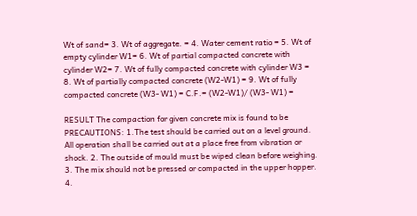Wt of sand= 3. Wt of aggregate. = 4. Water cement ratio = 5. Wt of empty cylinder W1= 6. Wt of partial compacted concrete with cylinder W2= 7. Wt of fully compacted concrete with cylinder W3 = 8. Wt of partially compacted concrete (W2-W1) = 9. Wt of fully compacted concrete (W3- W1) = C.F.= (W2-W1)/ (W3- W1) =

RESULT The compaction for given concrete mix is found to be PRECAUTIONS: 1.The test should be carried out on a level ground. All operation shall be carried out at a place free from vibration or shock. 2. The outside of mould must be wiped clean before weighing. 3. The mix should not be pressed or compacted in the upper hopper. 4.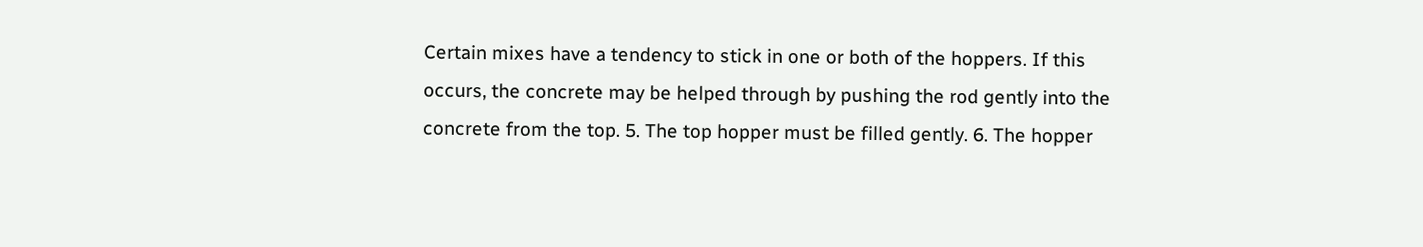Certain mixes have a tendency to stick in one or both of the hoppers. If this occurs, the concrete may be helped through by pushing the rod gently into the concrete from the top. 5. The top hopper must be filled gently. 6. The hopper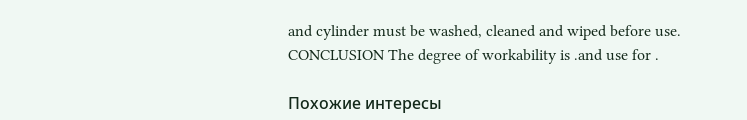and cylinder must be washed, cleaned and wiped before use. CONCLUSION The degree of workability is .and use for .

Похожие интересы